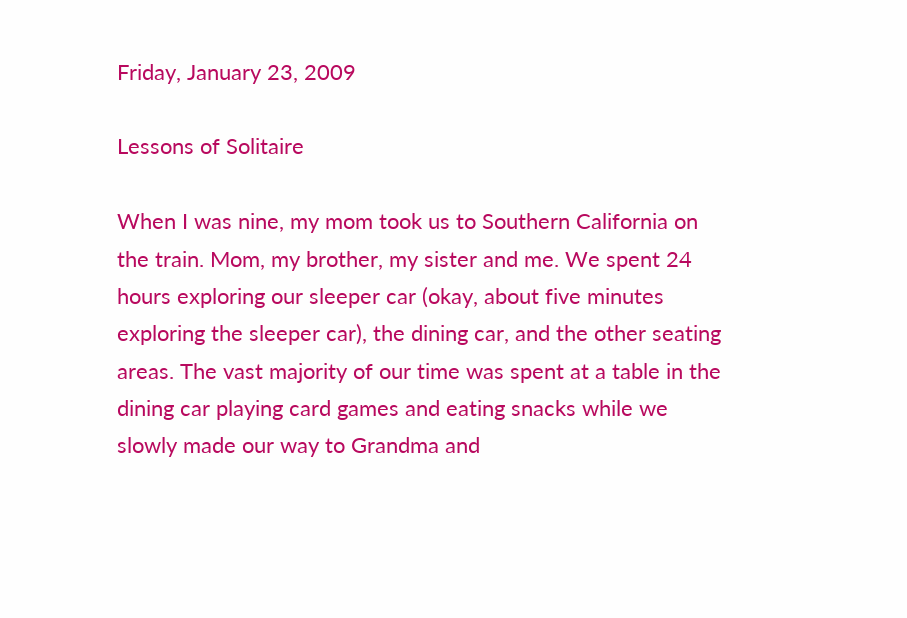Friday, January 23, 2009

Lessons of Solitaire

When I was nine, my mom took us to Southern California on the train. Mom, my brother, my sister and me. We spent 24 hours exploring our sleeper car (okay, about five minutes exploring the sleeper car), the dining car, and the other seating areas. The vast majority of our time was spent at a table in the dining car playing card games and eating snacks while we slowly made our way to Grandma and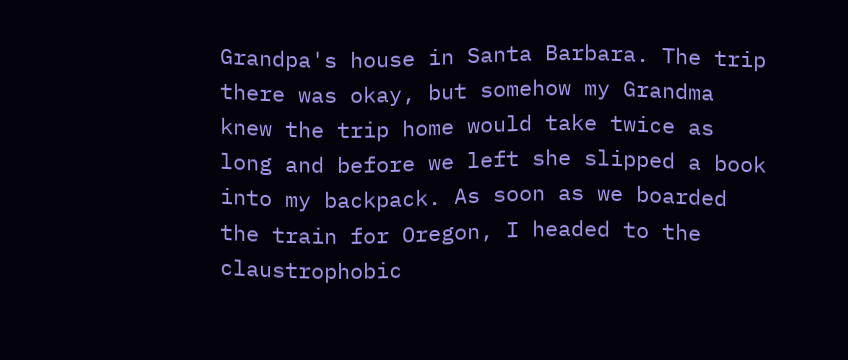Grandpa's house in Santa Barbara. The trip there was okay, but somehow my Grandma knew the trip home would take twice as long and before we left she slipped a book into my backpack. As soon as we boarded the train for Oregon, I headed to the claustrophobic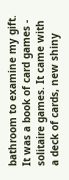bathroom to examine my gift. It was a book of card games - solitaire games. It came with a deck of cards, new shiny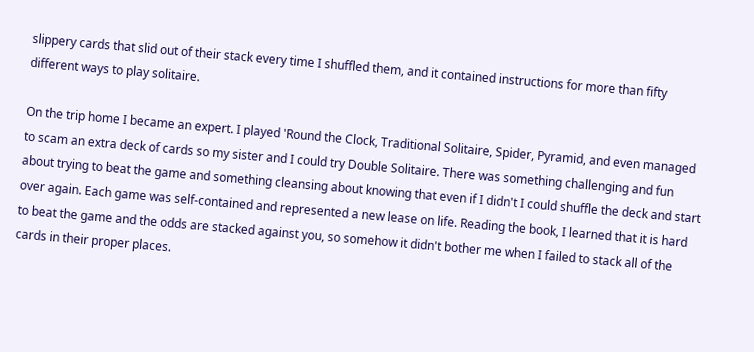slippery cards that slid out of their stack every time I shuffled them, and it contained instructions for more than fifty different ways to play solitaire.

On the trip home I became an expert. I played 'Round the Clock, Traditional Solitaire, Spider, Pyramid, and even managed to scam an extra deck of cards so my sister and I could try Double Solitaire. There was something challenging and fun about trying to beat the game and something cleansing about knowing that even if I didn't I could shuffle the deck and start over again. Each game was self-contained and represented a new lease on life. Reading the book, I learned that it is hard to beat the game and the odds are stacked against you, so somehow it didn't bother me when I failed to stack all of the cards in their proper places.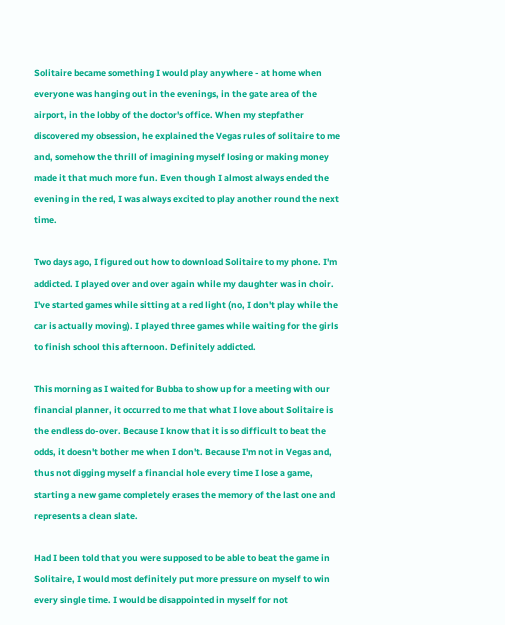Solitaire became something I would play anywhere - at home when everyone was hanging out in the evenings, in the gate area of the airport, in the lobby of the doctor's office. When my stepfather discovered my obsession, he explained the Vegas rules of solitaire to me and, somehow the thrill of imagining myself losing or making money made it that much more fun. Even though I almost always ended the evening in the red, I was always excited to play another round the next time.

Two days ago, I figured out how to download Solitaire to my phone. I'm addicted. I played over and over again while my daughter was in choir. I've started games while sitting at a red light (no, I don't play while the car is actually moving). I played three games while waiting for the girls to finish school this afternoon. Definitely addicted.

This morning as I waited for Bubba to show up for a meeting with our financial planner, it occurred to me that what I love about Solitaire is the endless do-over. Because I know that it is so difficult to beat the odds, it doesn't bother me when I don't. Because I'm not in Vegas and, thus not digging myself a financial hole every time I lose a game, starting a new game completely erases the memory of the last one and represents a clean slate.

Had I been told that you were supposed to be able to beat the game in Solitaire, I would most definitely put more pressure on myself to win every single time. I would be disappointed in myself for not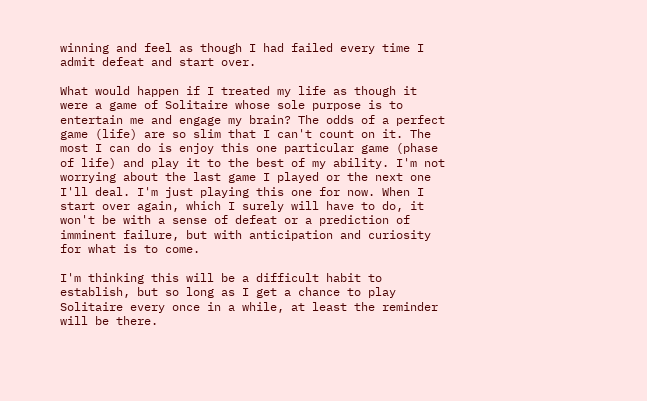winning and feel as though I had failed every time I admit defeat and start over.

What would happen if I treated my life as though it were a game of Solitaire whose sole purpose is to entertain me and engage my brain? The odds of a perfect game (life) are so slim that I can't count on it. The most I can do is enjoy this one particular game (phase of life) and play it to the best of my ability. I'm not worrying about the last game I played or the next one I'll deal. I'm just playing this one for now. When I start over again, which I surely will have to do, it won't be with a sense of defeat or a prediction of imminent failure, but with anticipation and curiosity for what is to come.

I'm thinking this will be a difficult habit to establish, but so long as I get a chance to play Solitaire every once in a while, at least the reminder will be there.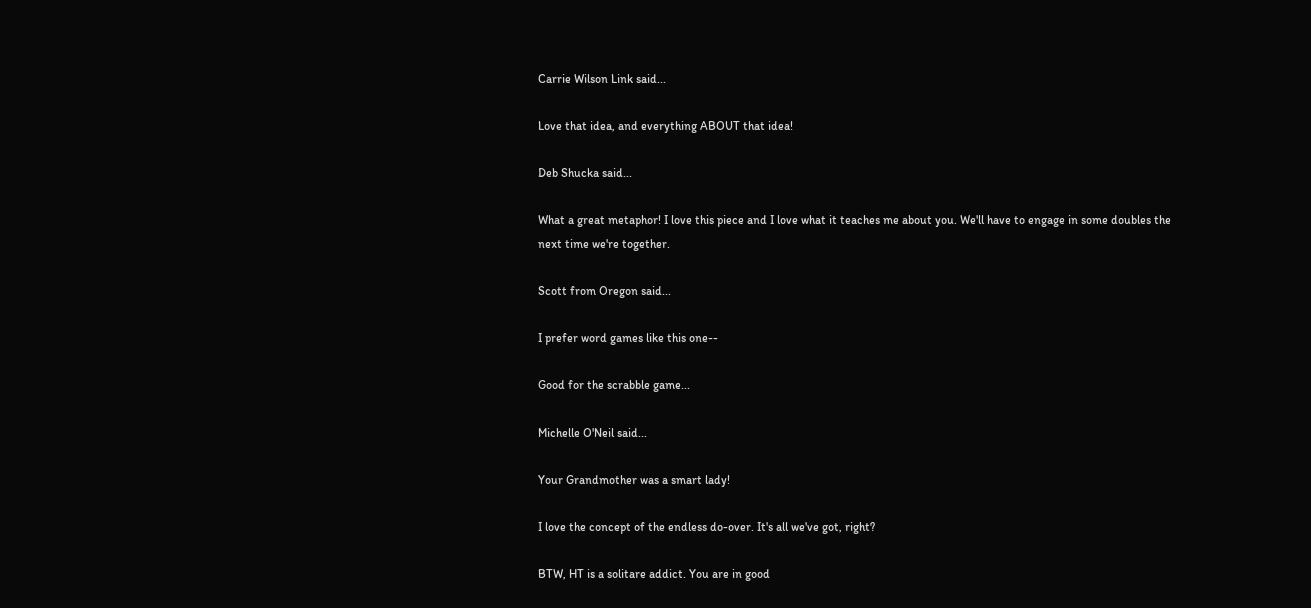Carrie Wilson Link said...

Love that idea, and everything ABOUT that idea!

Deb Shucka said...

What a great metaphor! I love this piece and I love what it teaches me about you. We'll have to engage in some doubles the next time we're together.

Scott from Oregon said...

I prefer word games like this one--

Good for the scrabble game...

Michelle O'Neil said...

Your Grandmother was a smart lady!

I love the concept of the endless do-over. It's all we've got, right?

BTW, HT is a solitare addict. You are in good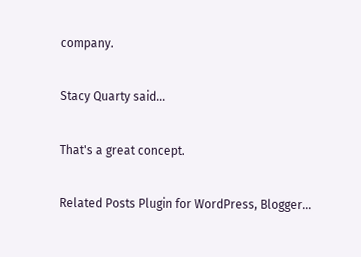company.

Stacy Quarty said...

That's a great concept.

Related Posts Plugin for WordPress, Blogger...